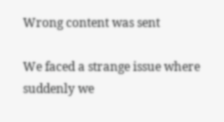Wrong content was sent

We faced a strange issue where suddenly we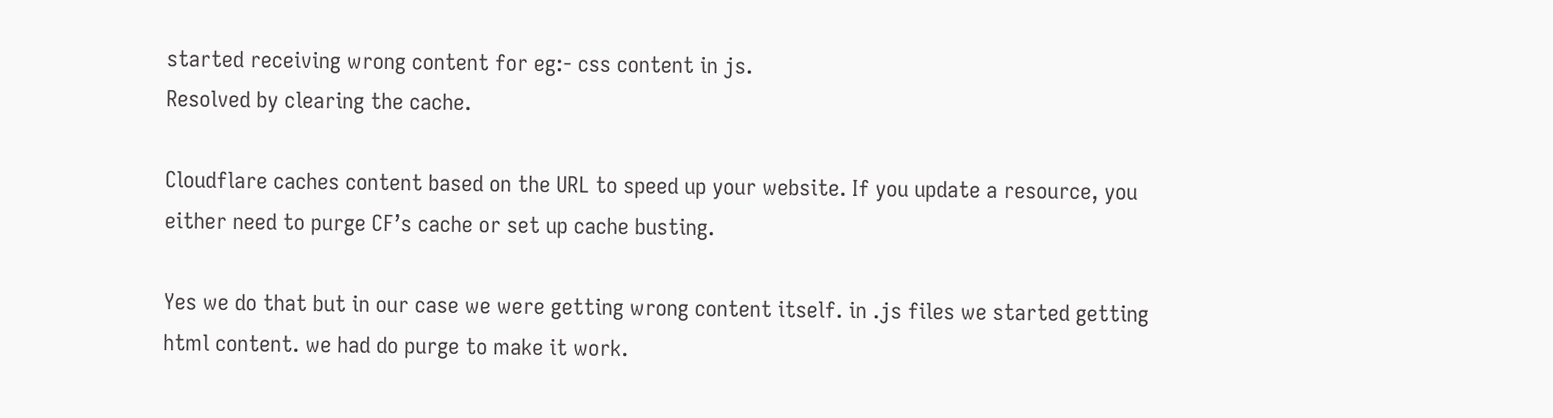started receiving wrong content for eg:- css content in js.
Resolved by clearing the cache.

Cloudflare caches content based on the URL to speed up your website. If you update a resource, you either need to purge CF’s cache or set up cache busting.

Yes we do that but in our case we were getting wrong content itself. in .js files we started getting html content. we had do purge to make it work.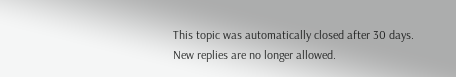This topic was automatically closed after 30 days. New replies are no longer allowed.